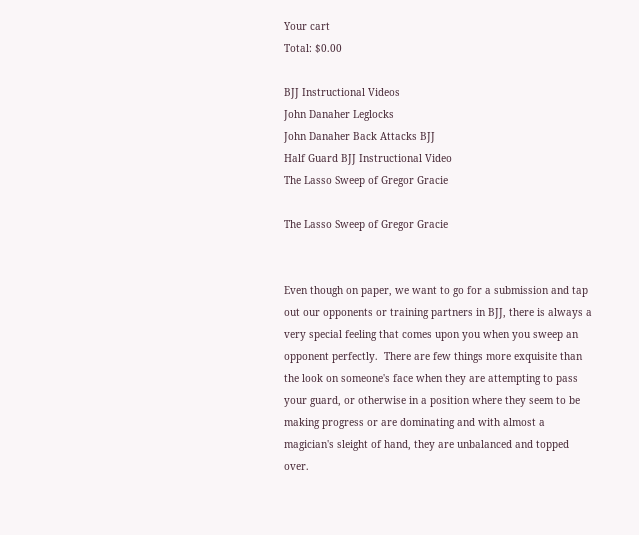Your cart
Total: $0.00

BJJ Instructional Videos
John Danaher Leglocks
John Danaher Back Attacks BJJ
Half Guard BJJ Instructional Video
The Lasso Sweep of Gregor Gracie

The Lasso Sweep of Gregor Gracie


Even though on paper, we want to go for a submission and tap out our opponents or training partners in BJJ, there is always a very special feeling that comes upon you when you sweep an opponent perfectly.  There are few things more exquisite than the look on someone's face when they are attempting to pass your guard, or otherwise in a position where they seem to be making progress or are dominating and with almost a magician's sleight of hand, they are unbalanced and topped over.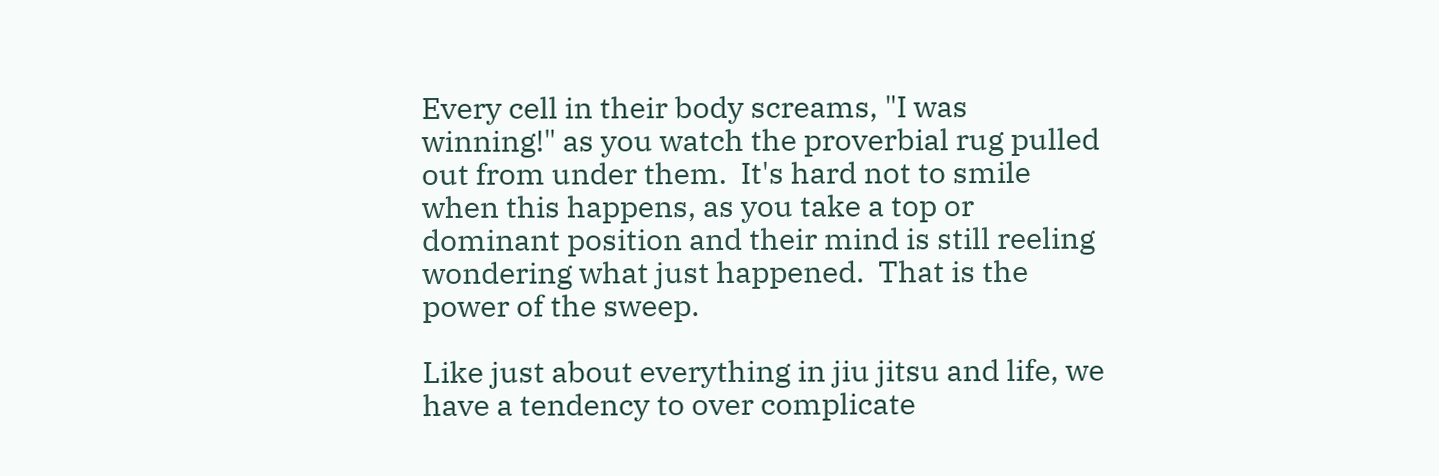Every cell in their body screams, "I was winning!" as you watch the proverbial rug pulled out from under them.  It's hard not to smile when this happens, as you take a top or dominant position and their mind is still reeling wondering what just happened.  That is the power of the sweep.

Like just about everything in jiu jitsu and life, we have a tendency to over complicate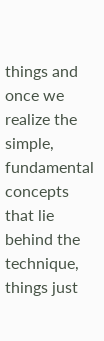things and once we realize the simple, fundamental concepts that lie behind the technique, things just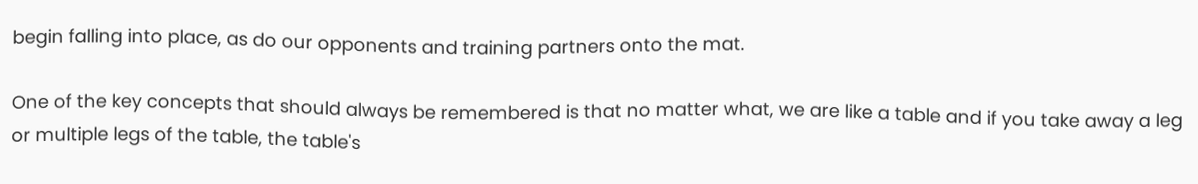begin falling into place, as do our opponents and training partners onto the mat.

One of the key concepts that should always be remembered is that no matter what, we are like a table and if you take away a leg or multiple legs of the table, the table's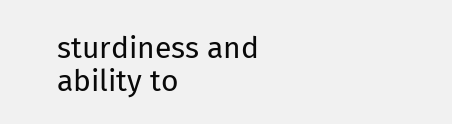sturdiness and ability to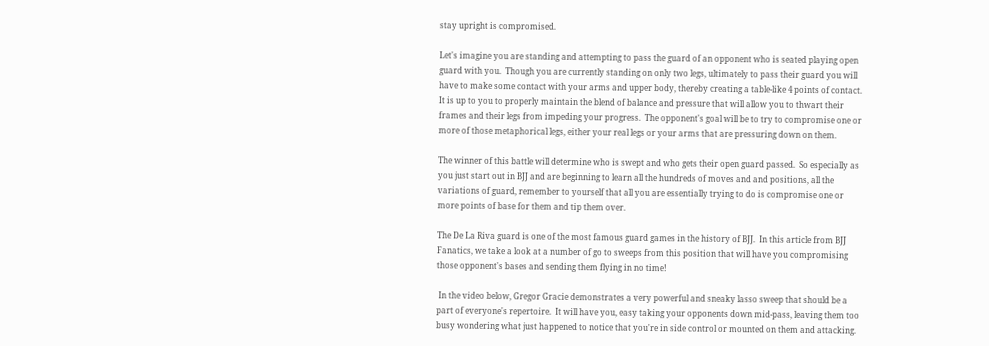stay upright is compromised.

Let's imagine you are standing and attempting to pass the guard of an opponent who is seated playing open guard with you.  Though you are currently standing on only two legs, ultimately to pass their guard you will have to make some contact with your arms and upper body, thereby creating a table-like 4 points of contact.  It is up to you to properly maintain the blend of balance and pressure that will allow you to thwart their frames and their legs from impeding your progress.  The opponent's goal will be to try to compromise one or more of those metaphorical legs, either your real legs or your arms that are pressuring down on them.

The winner of this battle will determine who is swept and who gets their open guard passed.  So especially as you just start out in BJJ and are beginning to learn all the hundreds of moves and and positions, all the variations of guard, remember to yourself that all you are essentially trying to do is compromise one or more points of base for them and tip them over.

The De La Riva guard is one of the most famous guard games in the history of BJJ.  In this article from BJJ Fanatics, we take a look at a number of go to sweeps from this position that will have you compromising those opponent's bases and sending them flying in no time!

 In the video below, Gregor Gracie demonstrates a very powerful and sneaky lasso sweep that should be a part of everyone's repertoire.  It will have you, easy taking your opponents down mid-pass, leaving them too busy wondering what just happened to notice that you're in side control or mounted on them and attacking.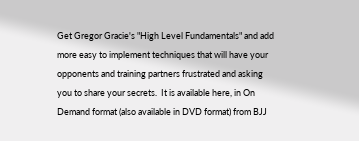Get Gregor Gracie's "High Level Fundamentals" and add more easy to implement techniques that will have your opponents and training partners frustrated and asking you to share your secrets.  It is available here, in On Demand format (also available in DVD format) from BJJ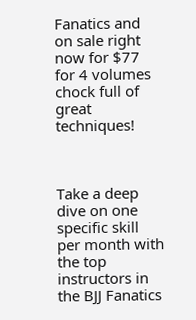Fanatics and on sale right now for $77 for 4 volumes chock full of great techniques!



Take a deep dive on one specific skill per month with the top instructors in the BJJ Fanatics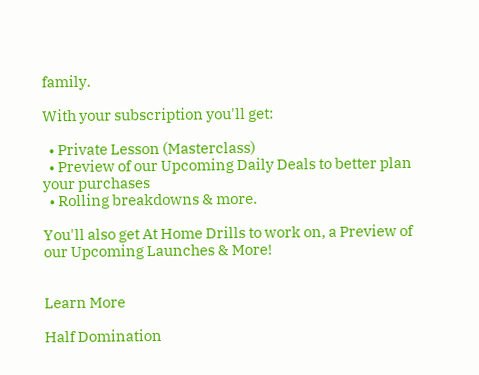family.

With your subscription you'll get:

  • Private Lesson (Masterclass)
  • Preview of our Upcoming Daily Deals to better plan your purchases
  • Rolling breakdowns & more.

You'll also get At Home Drills to work on, a Preview of our Upcoming Launches & More!


Learn More

Half Domination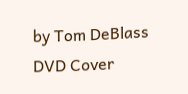by Tom DeBlass DVD Cover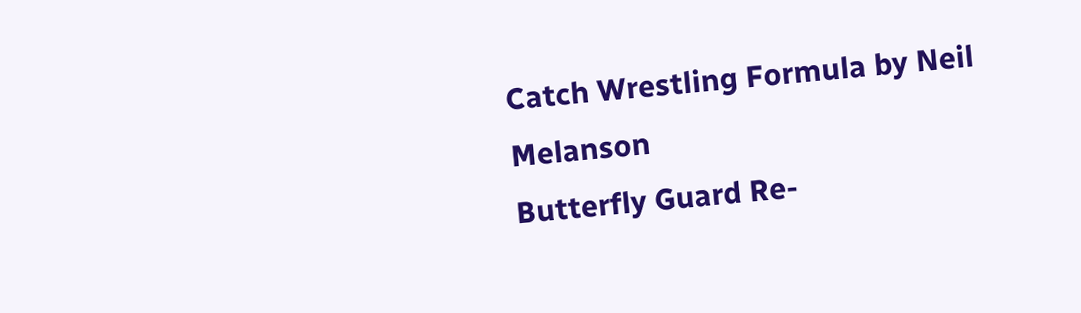Catch Wrestling Formula by Neil Melanson
Butterfly Guard Re-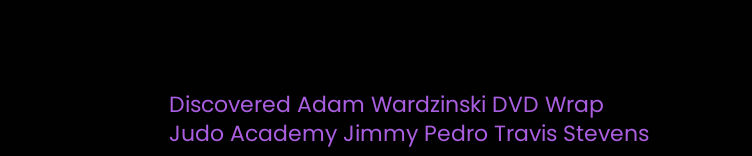Discovered Adam Wardzinski DVD Wrap
Judo Academy Jimmy Pedro Travis Stevens